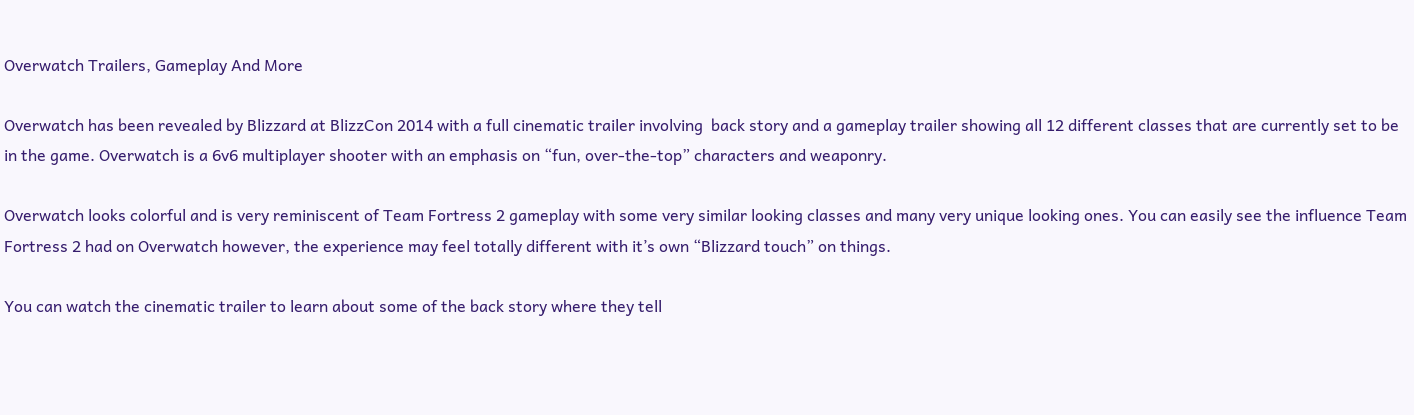Overwatch Trailers, Gameplay And More

Overwatch has been revealed by Blizzard at BlizzCon 2014 with a full cinematic trailer involving  back story and a gameplay trailer showing all 12 different classes that are currently set to be in the game. Overwatch is a 6v6 multiplayer shooter with an emphasis on “fun, over-the-top” characters and weaponry.

Overwatch looks colorful and is very reminiscent of Team Fortress 2 gameplay with some very similar looking classes and many very unique looking ones. You can easily see the influence Team Fortress 2 had on Overwatch however, the experience may feel totally different with it’s own “Blizzard touch” on things.

You can watch the cinematic trailer to learn about some of the back story where they tell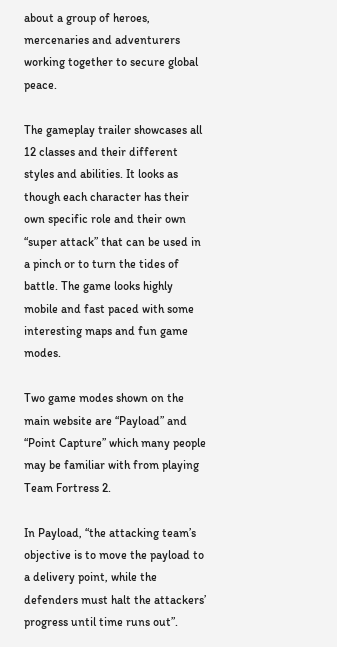about a group of heroes, mercenaries and adventurers working together to secure global peace.

The gameplay trailer showcases all 12 classes and their different styles and abilities. It looks as though each character has their own specific role and their own “super attack” that can be used in a pinch or to turn the tides of battle. The game looks highly mobile and fast paced with some interesting maps and fun game modes.

Two game modes shown on the main website are “Payload” and “Point Capture” which many people may be familiar with from playing Team Fortress 2.

In Payload, “the attacking team’s objective is to move the payload to a delivery point, while the defenders must halt the attackers’ progress until time runs out”.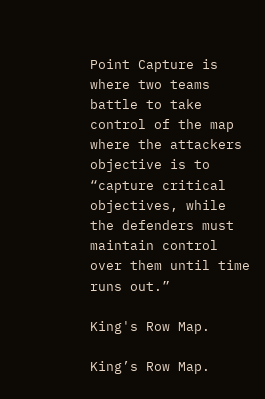Point Capture is where two teams battle to take control of the map where the attackers objective is to “capture critical objectives, while the defenders must maintain control over them until time runs out.”

King's Row Map.

King’s Row Map.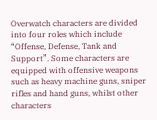Overwatch characters are divided into four roles which include “Offense, Defense, Tank and Support”. Some characters are equipped with offensive weapons such as heavy machine guns, sniper rifles and hand guns, whilst other characters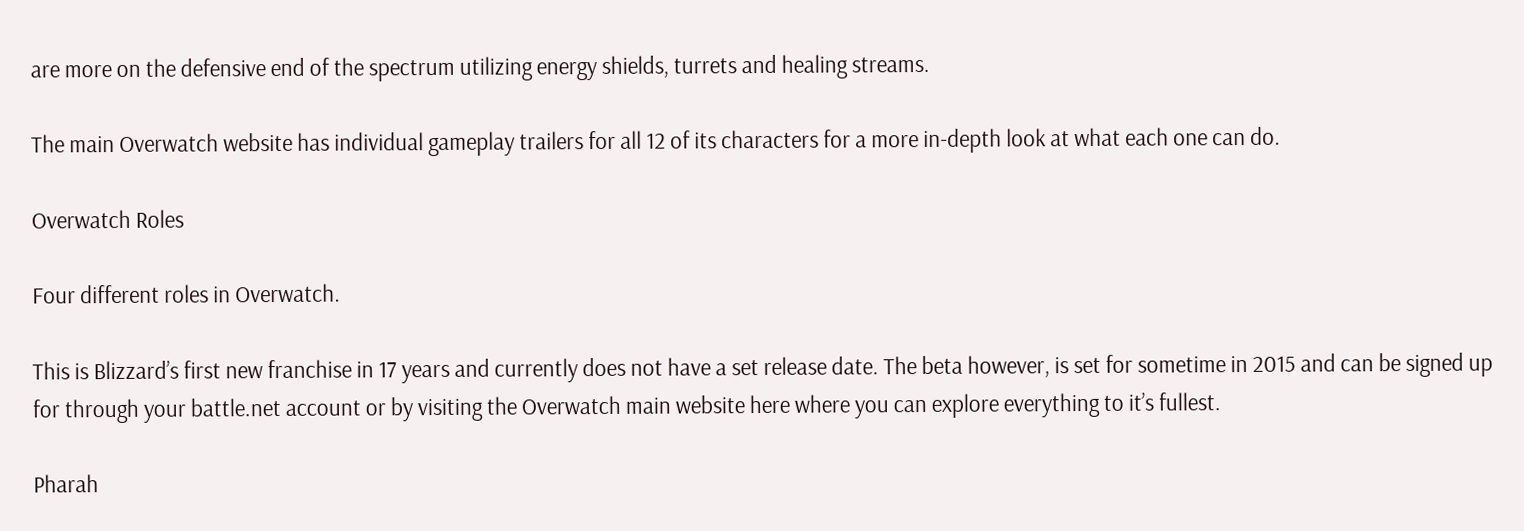are more on the defensive end of the spectrum utilizing energy shields, turrets and healing streams.

The main Overwatch website has individual gameplay trailers for all 12 of its characters for a more in-depth look at what each one can do.

Overwatch Roles

Four different roles in Overwatch.

This is Blizzard’s first new franchise in 17 years and currently does not have a set release date. The beta however, is set for sometime in 2015 and can be signed up for through your battle.net account or by visiting the Overwatch main website here where you can explore everything to it’s fullest.

Pharah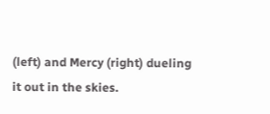(left) and Mercy (right) dueling it out in the skies.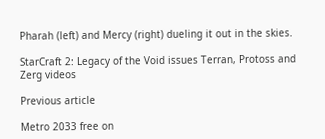Pharah (left) and Mercy (right) dueling it out in the skies.

StarCraft 2: Legacy of the Void issues Terran, Protoss and Zerg videos

Previous article

Metro 2033 free on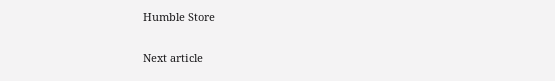Humble Store

Next article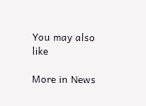You may also like

More in News